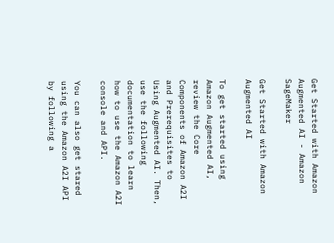Get Started with Amazon Augmented AI - Amazon SageMaker

Get Started with Amazon Augmented AI

To get started using Amazon Augmented AI, review the Core Components of Amazon A2I and Prerequisites to Using Augmented AI. Then, use the following documentation to learn how to use the Amazon A2I console and API.

You can also get stared using the Amazon A2I API by following a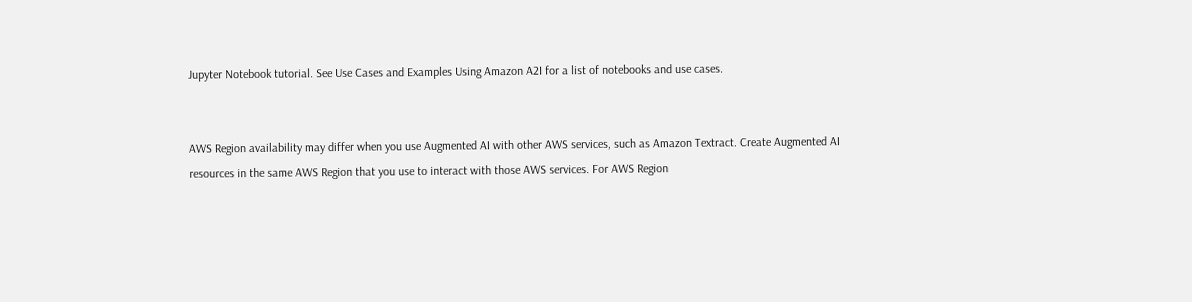Jupyter Notebook tutorial. See Use Cases and Examples Using Amazon A2I for a list of notebooks and use cases.


AWS Region availability may differ when you use Augmented AI with other AWS services, such as Amazon Textract. Create Augmented AI resources in the same AWS Region that you use to interact with those AWS services. For AWS Region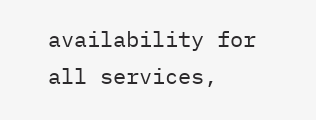availability for all services,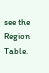see the Region Table.